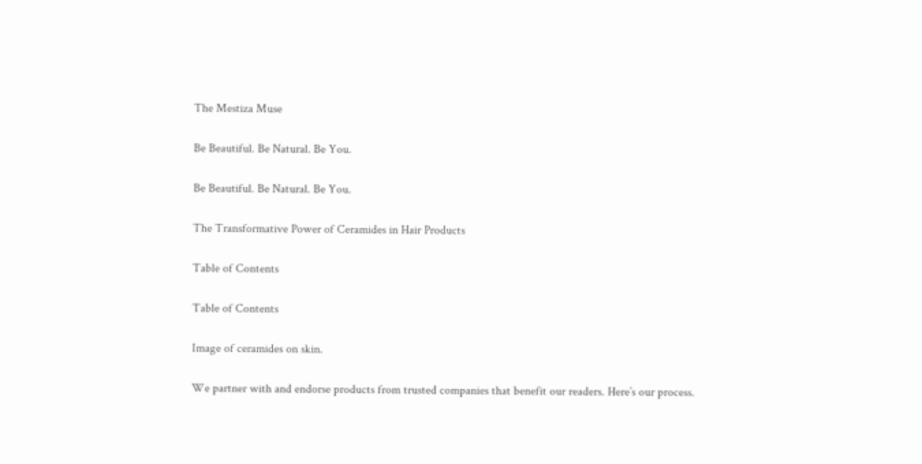The Mestiza Muse

Be Beautiful. Be Natural. Be You.

Be Beautiful. Be Natural. Be You.

The Transformative Power of Ceramides in Hair Products

Table of Contents

Table of Contents

Image of ceramides on skin.

We partner with and endorse products from trusted companies that benefit our readers. Here’s our process.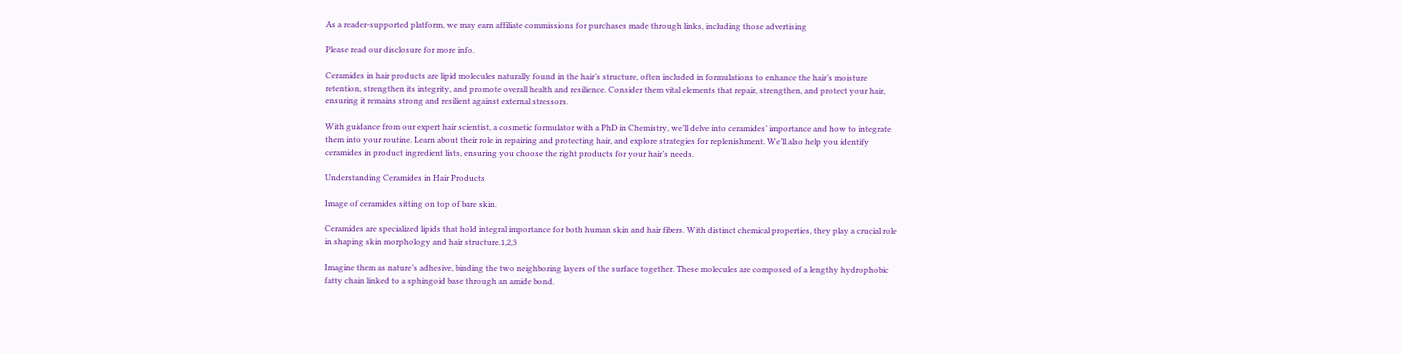As a reader-supported platform, we may earn affiliate commissions for purchases made through links, including those advertising

Please read our disclosure for more info.

Ceramides in hair products are lipid molecules naturally found in the hair’s structure, often included in formulations to enhance the hair’s moisture retention, strengthen its integrity, and promote overall health and resilience. Consider them vital elements that repair, strengthen, and protect your hair, ensuring it remains strong and resilient against external stressors.

With guidance from our expert hair scientist, a cosmetic formulator with a PhD in Chemistry, we’ll delve into ceramides’ importance and how to integrate them into your routine. Learn about their role in repairing and protecting hair, and explore strategies for replenishment. We’ll also help you identify ceramides in product ingredient lists, ensuring you choose the right products for your hair’s needs.

Understanding Ceramides in Hair Products

Image of ceramides sitting on top of bare skin.

Ceramides are specialized lipids that hold integral importance for both human skin and hair fibers. With distinct chemical properties, they play a crucial role in shaping skin morphology and hair structure.1,2,3

Imagine them as nature’s adhesive, binding the two neighboring layers of the surface together. These molecules are composed of a lengthy hydrophobic fatty chain linked to a sphingoid base through an amide bond.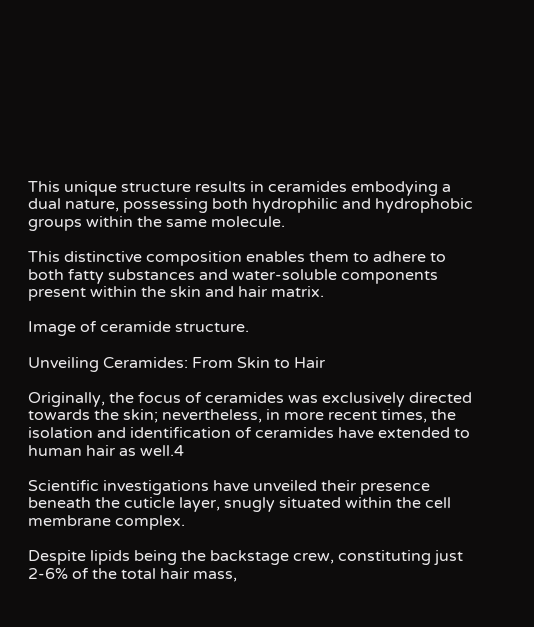This unique structure results in ceramides embodying a dual nature, possessing both hydrophilic and hydrophobic groups within the same molecule.

This distinctive composition enables them to adhere to both fatty substances and water-soluble components present within the skin and hair matrix.

Image of ceramide structure.

Unveiling Ceramides: From Skin to Hair

Originally, the focus of ceramides was exclusively directed towards the skin; nevertheless, in more recent times, the isolation and identification of ceramides have extended to human hair as well.4

Scientific investigations have unveiled their presence beneath the cuticle layer, snugly situated within the cell membrane complex.

Despite lipids being the backstage crew, constituting just 2-6% of the total hair mass,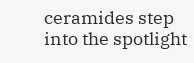ceramides step into the spotlight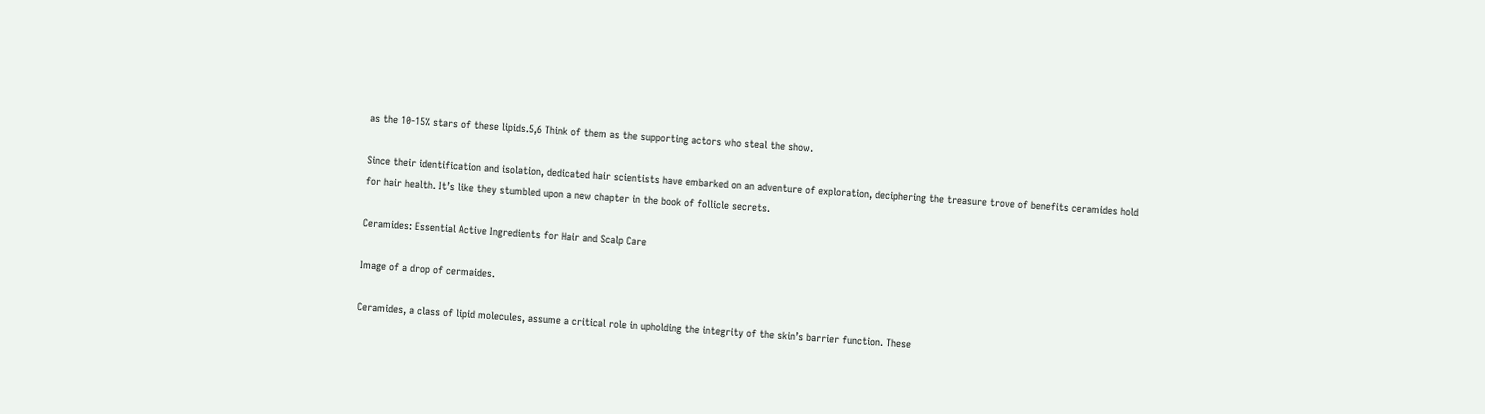as the 10-15% stars of these lipids.5,6 Think of them as the supporting actors who steal the show.

Since their identification and isolation, dedicated hair scientists have embarked on an adventure of exploration, deciphering the treasure trove of benefits ceramides hold for hair health. It’s like they stumbled upon a new chapter in the book of follicle secrets.

Ceramides: Essential Active Ingredients for Hair and Scalp Care

Image of a drop of cermaides.

Ceramides, a class of lipid molecules, assume a critical role in upholding the integrity of the skin’s barrier function. These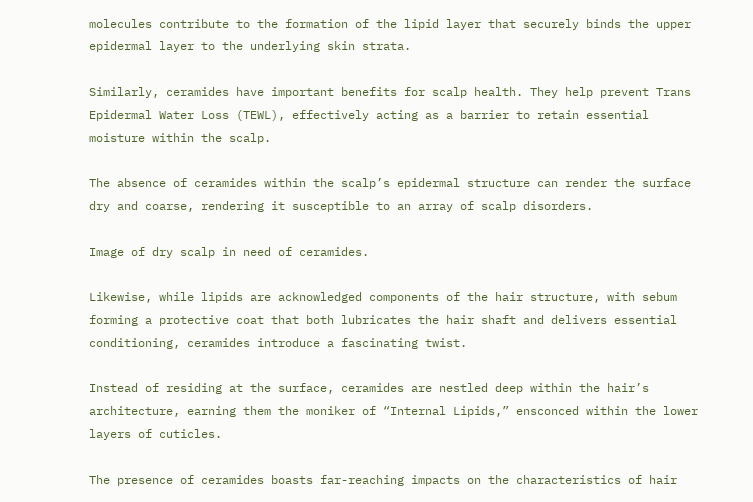molecules contribute to the formation of the lipid layer that securely binds the upper epidermal layer to the underlying skin strata.

Similarly, ceramides have important benefits for scalp health. They help prevent Trans Epidermal Water Loss (TEWL), effectively acting as a barrier to retain essential moisture within the scalp.

The absence of ceramides within the scalp’s epidermal structure can render the surface dry and coarse, rendering it susceptible to an array of scalp disorders.

Image of dry scalp in need of ceramides.

Likewise, while lipids are acknowledged components of the hair structure, with sebum forming a protective coat that both lubricates the hair shaft and delivers essential conditioning, ceramides introduce a fascinating twist.

Instead of residing at the surface, ceramides are nestled deep within the hair’s architecture, earning them the moniker of “Internal Lipids,” ensconced within the lower layers of cuticles.

The presence of ceramides boasts far-reaching impacts on the characteristics of hair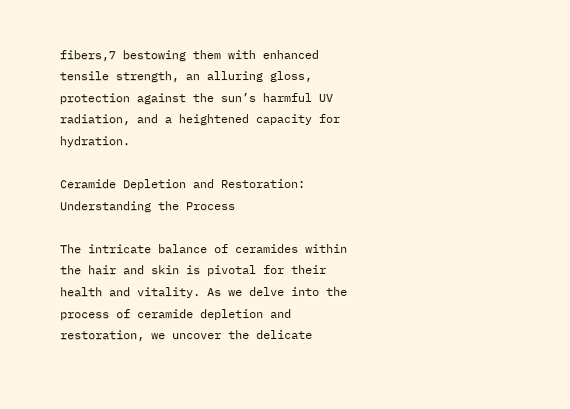fibers,7 bestowing them with enhanced tensile strength, an alluring gloss, protection against the sun’s harmful UV radiation, and a heightened capacity for hydration.

Ceramide Depletion and Restoration: Understanding the Process

The intricate balance of ceramides within the hair and skin is pivotal for their health and vitality. As we delve into the process of ceramide depletion and restoration, we uncover the delicate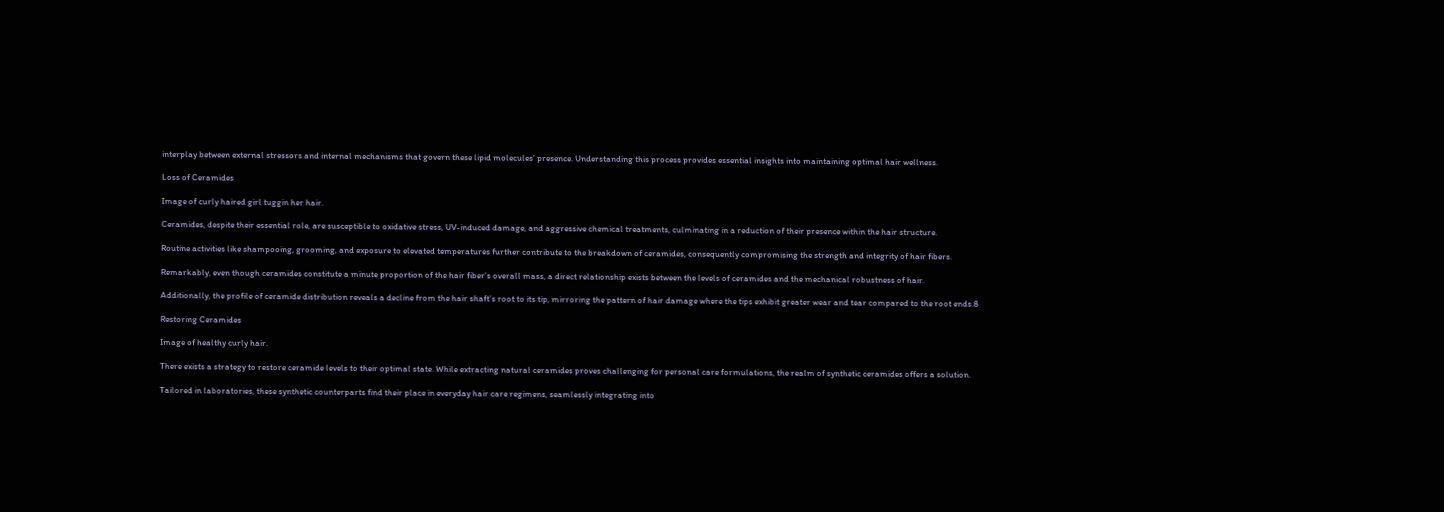interplay between external stressors and internal mechanisms that govern these lipid molecules’ presence. Understanding this process provides essential insights into maintaining optimal hair wellness.

Loss of Ceramides

Image of curly haired girl tuggin her hair.

Ceramides, despite their essential role, are susceptible to oxidative stress, UV-induced damage, and aggressive chemical treatments, culminating in a reduction of their presence within the hair structure.

Routine activities like shampooing, grooming, and exposure to elevated temperatures further contribute to the breakdown of ceramides, consequently compromising the strength and integrity of hair fibers.

Remarkably, even though ceramides constitute a minute proportion of the hair fiber’s overall mass, a direct relationship exists between the levels of ceramides and the mechanical robustness of hair.

Additionally, the profile of ceramide distribution reveals a decline from the hair shaft’s root to its tip, mirroring the pattern of hair damage where the tips exhibit greater wear and tear compared to the root ends.8

Restoring Ceramides

Image of healthy curly hair.

There exists a strategy to restore ceramide levels to their optimal state. While extracting natural ceramides proves challenging for personal care formulations, the realm of synthetic ceramides offers a solution.

Tailored in laboratories, these synthetic counterparts find their place in everyday hair care regimens, seamlessly integrating into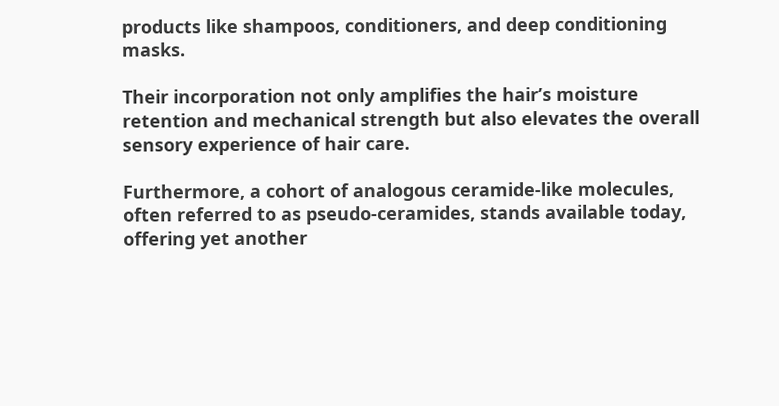products like shampoos, conditioners, and deep conditioning masks.

Their incorporation not only amplifies the hair’s moisture retention and mechanical strength but also elevates the overall sensory experience of hair care.

Furthermore, a cohort of analogous ceramide-like molecules, often referred to as pseudo-ceramides, stands available today, offering yet another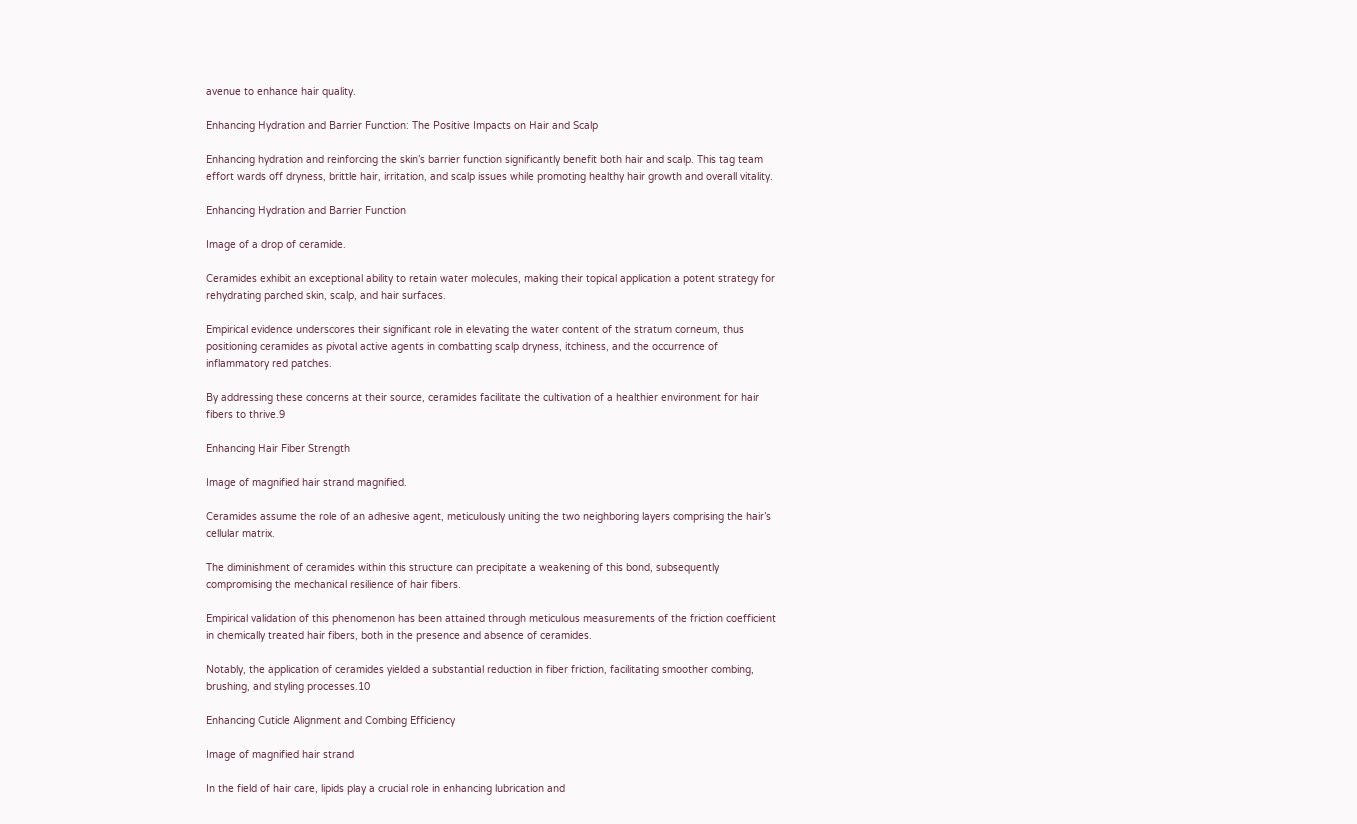avenue to enhance hair quality.

Enhancing Hydration and Barrier Function: The Positive Impacts on Hair and Scalp

Enhancing hydration and reinforcing the skin’s barrier function significantly benefit both hair and scalp. This tag team effort wards off dryness, brittle hair, irritation, and scalp issues while promoting healthy hair growth and overall vitality.

Enhancing Hydration and Barrier Function

Image of a drop of ceramide.

Ceramides exhibit an exceptional ability to retain water molecules, making their topical application a potent strategy for rehydrating parched skin, scalp, and hair surfaces.

Empirical evidence underscores their significant role in elevating the water content of the stratum corneum, thus positioning ceramides as pivotal active agents in combatting scalp dryness, itchiness, and the occurrence of inflammatory red patches.

By addressing these concerns at their source, ceramides facilitate the cultivation of a healthier environment for hair fibers to thrive.9

Enhancing Hair Fiber Strength

Image of magnified hair strand magnified.

Ceramides assume the role of an adhesive agent, meticulously uniting the two neighboring layers comprising the hair’s cellular matrix.

The diminishment of ceramides within this structure can precipitate a weakening of this bond, subsequently compromising the mechanical resilience of hair fibers.

Empirical validation of this phenomenon has been attained through meticulous measurements of the friction coefficient in chemically treated hair fibers, both in the presence and absence of ceramides.

Notably, the application of ceramides yielded a substantial reduction in fiber friction, facilitating smoother combing, brushing, and styling processes.10

Enhancing Cuticle Alignment and Combing Efficiency

Image of magnified hair strand

In the field of hair care, lipids play a crucial role in enhancing lubrication and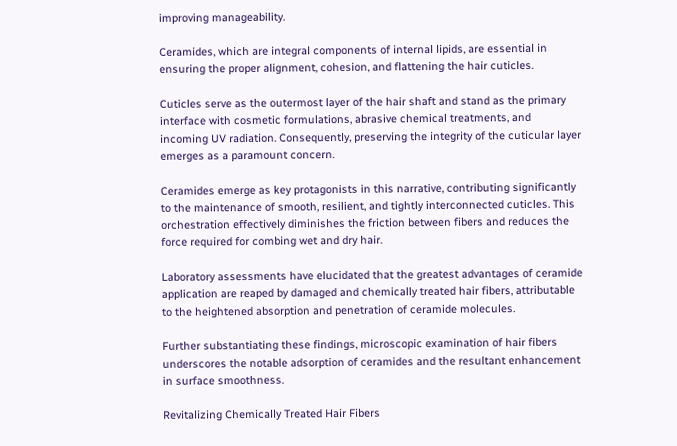improving manageability.

Ceramides, which are integral components of internal lipids, are essential in ensuring the proper alignment, cohesion, and flattening the hair cuticles.

Cuticles serve as the outermost layer of the hair shaft and stand as the primary interface with cosmetic formulations, abrasive chemical treatments, and incoming UV radiation. Consequently, preserving the integrity of the cuticular layer emerges as a paramount concern.

Ceramides emerge as key protagonists in this narrative, contributing significantly to the maintenance of smooth, resilient, and tightly interconnected cuticles. This orchestration effectively diminishes the friction between fibers and reduces the force required for combing wet and dry hair.

Laboratory assessments have elucidated that the greatest advantages of ceramide application are reaped by damaged and chemically treated hair fibers, attributable to the heightened absorption and penetration of ceramide molecules.

Further substantiating these findings, microscopic examination of hair fibers underscores the notable adsorption of ceramides and the resultant enhancement in surface smoothness.

Revitalizing Chemically Treated Hair Fibers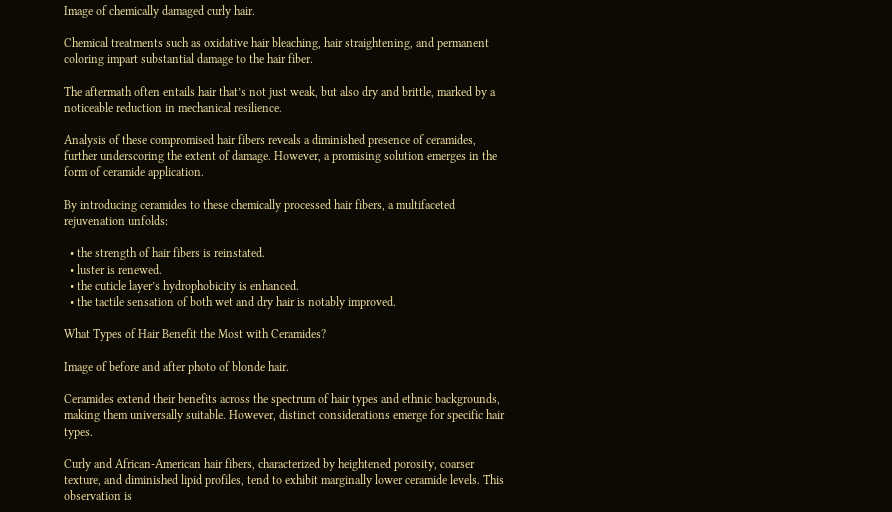Image of chemically damaged curly hair.

Chemical treatments such as oxidative hair bleaching, hair straightening, and permanent coloring impart substantial damage to the hair fiber.

The aftermath often entails hair that’s not just weak, but also dry and brittle, marked by a noticeable reduction in mechanical resilience.

Analysis of these compromised hair fibers reveals a diminished presence of ceramides, further underscoring the extent of damage. However, a promising solution emerges in the form of ceramide application.

By introducing ceramides to these chemically processed hair fibers, a multifaceted rejuvenation unfolds:

  • the strength of hair fibers is reinstated.
  • luster is renewed.
  • the cuticle layer’s hydrophobicity is enhanced.
  • the tactile sensation of both wet and dry hair is notably improved.

What Types of Hair Benefit the Most with Ceramides?

Image of before and after photo of blonde hair.

Ceramides extend their benefits across the spectrum of hair types and ethnic backgrounds, making them universally suitable. However, distinct considerations emerge for specific hair types.

Curly and African-American hair fibers, characterized by heightened porosity, coarser texture, and diminished lipid profiles, tend to exhibit marginally lower ceramide levels. This observation is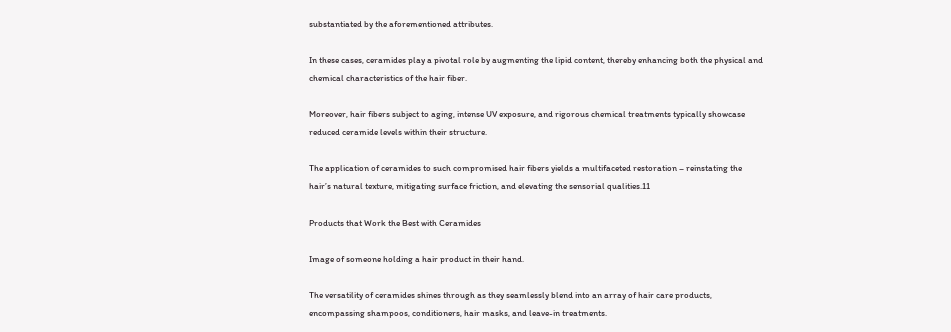substantiated by the aforementioned attributes.

In these cases, ceramides play a pivotal role by augmenting the lipid content, thereby enhancing both the physical and chemical characteristics of the hair fiber.

Moreover, hair fibers subject to aging, intense UV exposure, and rigorous chemical treatments typically showcase reduced ceramide levels within their structure.

The application of ceramides to such compromised hair fibers yields a multifaceted restoration – reinstating the hair’s natural texture, mitigating surface friction, and elevating the sensorial qualities.11

Products that Work the Best with Ceramides

Image of someone holding a hair product in their hand.

The versatility of ceramides shines through as they seamlessly blend into an array of hair care products, encompassing shampoos, conditioners, hair masks, and leave-in treatments.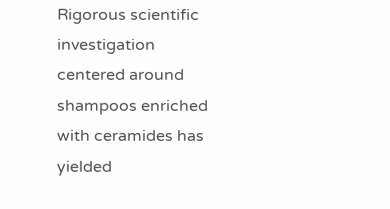Rigorous scientific investigation centered around shampoos enriched with ceramides has yielded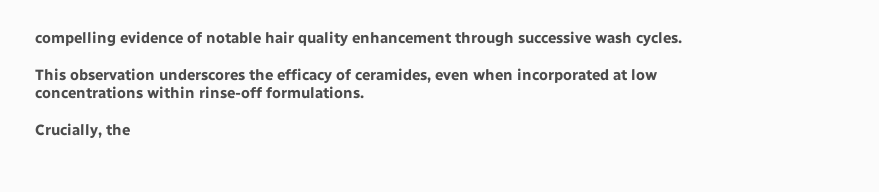compelling evidence of notable hair quality enhancement through successive wash cycles.

This observation underscores the efficacy of ceramides, even when incorporated at low concentrations within rinse-off formulations.

Crucially, the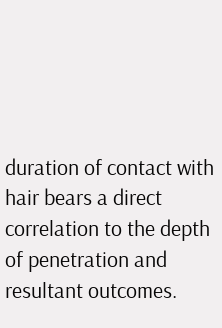duration of contact with hair bears a direct correlation to the depth of penetration and resultant outcomes.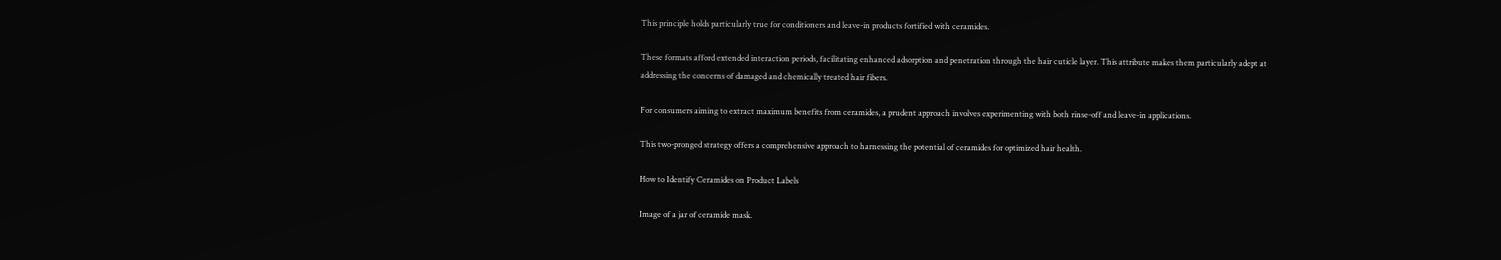This principle holds particularly true for conditioners and leave-in products fortified with ceramides.

These formats afford extended interaction periods, facilitating enhanced adsorption and penetration through the hair cuticle layer. This attribute makes them particularly adept at addressing the concerns of damaged and chemically treated hair fibers.

For consumers aiming to extract maximum benefits from ceramides, a prudent approach involves experimenting with both rinse-off and leave-in applications.

This two-pronged strategy offers a comprehensive approach to harnessing the potential of ceramides for optimized hair health.

How to Identify Ceramides on Product Labels

Image of a jar of ceramide mask.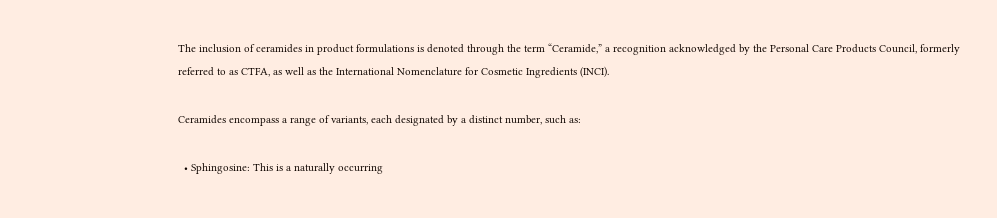The inclusion of ceramides in product formulations is denoted through the term “Ceramide,” a recognition acknowledged by the Personal Care Products Council, formerly referred to as CTFA, as well as the International Nomenclature for Cosmetic Ingredients (INCI).

Ceramides encompass a range of variants, each designated by a distinct number, such as:

  • Sphingosine: This is a naturally occurring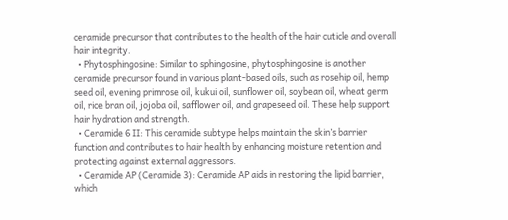ceramide precursor that contributes to the health of the hair cuticle and overall hair integrity.
  • Phytosphingosine: Similar to sphingosine, phytosphingosine is another ceramide precursor found in various plant-based oils, such as rosehip oil, hemp seed oil, evening primrose oil, kukui oil, sunflower oil, soybean oil, wheat germ oil, rice bran oil, jojoba oil, safflower oil, and grapeseed oil. These help support hair hydration and strength.
  • Ceramide 6 II: This ceramide subtype helps maintain the skin’s barrier function and contributes to hair health by enhancing moisture retention and protecting against external aggressors.
  • Ceramide AP (Ceramide 3): Ceramide AP aids in restoring the lipid barrier, which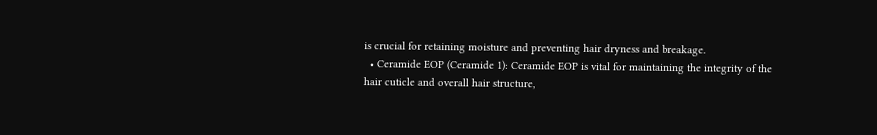is crucial for retaining moisture and preventing hair dryness and breakage.
  • Ceramide EOP (Ceramide 1): Ceramide EOP is vital for maintaining the integrity of the hair cuticle and overall hair structure,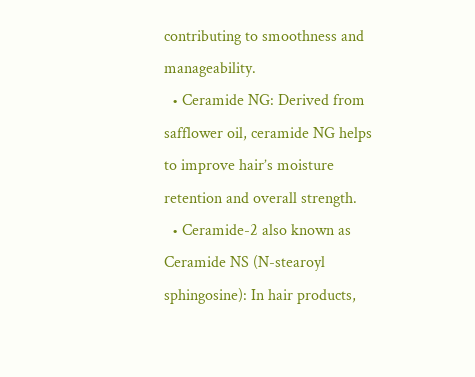contributing to smoothness and manageability.
  • Ceramide NG: Derived from safflower oil, ceramide NG helps to improve hair’s moisture retention and overall strength.
  • Ceramide-2 also known as Ceramide NS (N-stearoyl sphingosine): In hair products,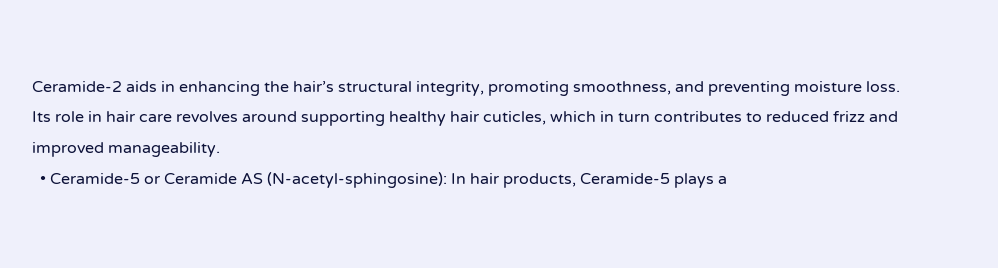Ceramide-2 aids in enhancing the hair’s structural integrity, promoting smoothness, and preventing moisture loss. Its role in hair care revolves around supporting healthy hair cuticles, which in turn contributes to reduced frizz and improved manageability.
  • Ceramide-5 or Ceramide AS (N-acetyl-sphingosine): In hair products, Ceramide-5 plays a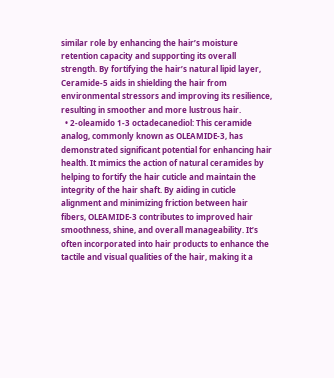similar role by enhancing the hair’s moisture retention capacity and supporting its overall strength. By fortifying the hair’s natural lipid layer, Ceramide-5 aids in shielding the hair from environmental stressors and improving its resilience, resulting in smoother and more lustrous hair.
  • 2-oleamido 1-3 octadecanediol: This ceramide analog, commonly known as OLEAMIDE-3, has demonstrated significant potential for enhancing hair health. It mimics the action of natural ceramides by helping to fortify the hair cuticle and maintain the integrity of the hair shaft. By aiding in cuticle alignment and minimizing friction between hair fibers, OLEAMIDE-3 contributes to improved hair smoothness, shine, and overall manageability. It’s often incorporated into hair products to enhance the tactile and visual qualities of the hair, making it a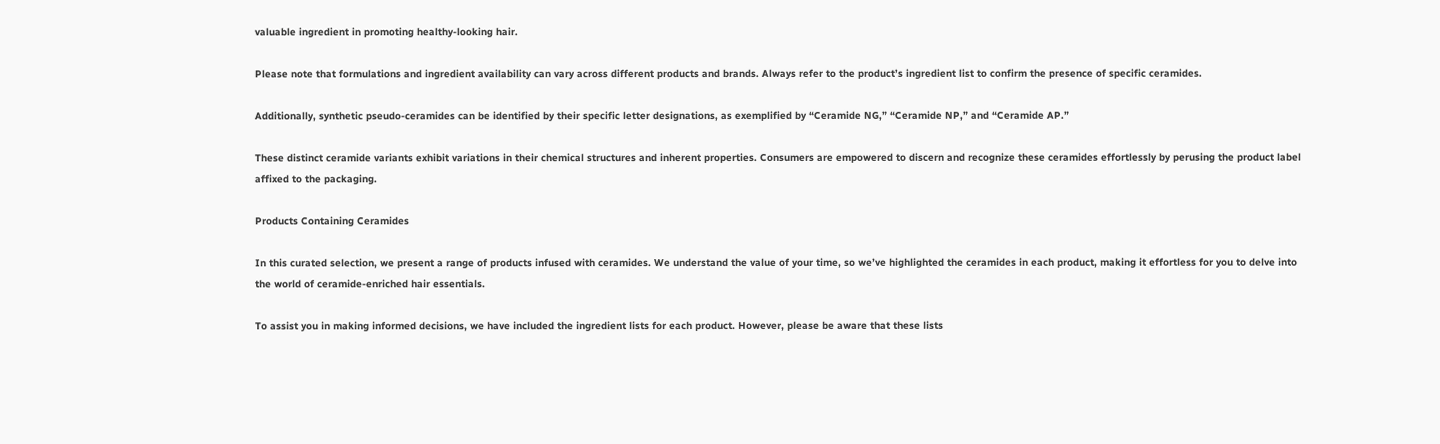valuable ingredient in promoting healthy-looking hair.

Please note that formulations and ingredient availability can vary across different products and brands. Always refer to the product’s ingredient list to confirm the presence of specific ceramides.

Additionally, synthetic pseudo-ceramides can be identified by their specific letter designations, as exemplified by “Ceramide NG,” “Ceramide NP,” and “Ceramide AP.”

These distinct ceramide variants exhibit variations in their chemical structures and inherent properties. Consumers are empowered to discern and recognize these ceramides effortlessly by perusing the product label affixed to the packaging.

Products Containing Ceramides

In this curated selection, we present a range of products infused with ceramides. We understand the value of your time, so we’ve highlighted the ceramides in each product, making it effortless for you to delve into the world of ceramide-enriched hair essentials.

To assist you in making informed decisions, we have included the ingredient lists for each product. However, please be aware that these lists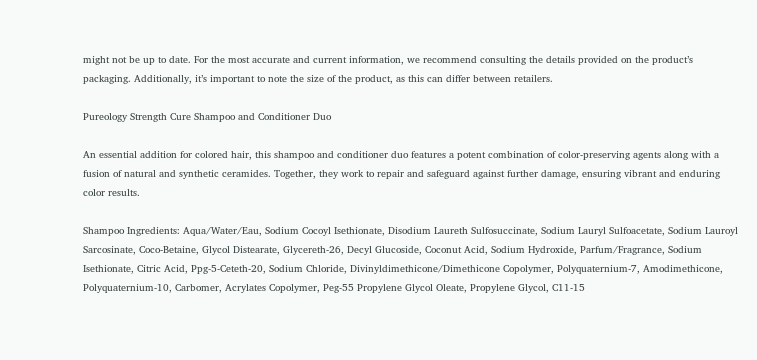might not be up to date. For the most accurate and current information, we recommend consulting the details provided on the product’s packaging. Additionally, it’s important to note the size of the product, as this can differ between retailers.

Pureology Strength Cure Shampoo and Conditioner Duo

An essential addition for colored hair, this shampoo and conditioner duo features a potent combination of color-preserving agents along with a fusion of natural and synthetic ceramides. Together, they work to repair and safeguard against further damage, ensuring vibrant and enduring color results.

Shampoo Ingredients: Aqua/Water/Eau, Sodium Cocoyl Isethionate, Disodium Laureth Sulfosuccinate, Sodium Lauryl Sulfoacetate, Sodium Lauroyl Sarcosinate, Coco-Betaine, Glycol Distearate, Glycereth-26, Decyl Glucoside, Coconut Acid, Sodium Hydroxide, Parfum/Fragrance, Sodium Isethionate, Citric Acid, Ppg-5-Ceteth-20, Sodium Chloride, Divinyldimethicone/Dimethicone Copolymer, Polyquaternium-7, Amodimethicone, Polyquaternium-10, Carbomer, Acrylates Copolymer, Peg-55 Propylene Glycol Oleate, Propylene Glycol, C11-15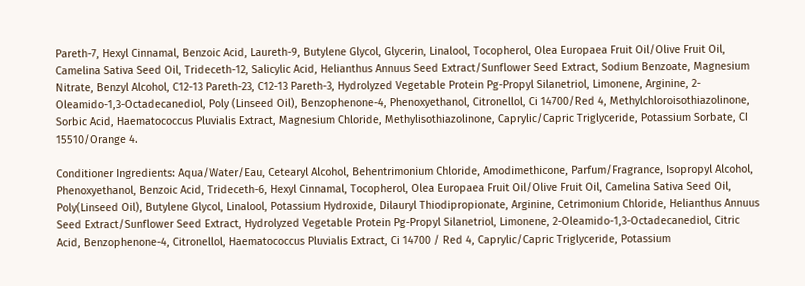Pareth-7, Hexyl Cinnamal, Benzoic Acid, Laureth-9, Butylene Glycol, Glycerin, Linalool, Tocopherol, Olea Europaea Fruit Oil/Olive Fruit Oil, Camelina Sativa Seed Oil, Trideceth-12, Salicylic Acid, Helianthus Annuus Seed Extract/Sunflower Seed Extract, Sodium Benzoate, Magnesium Nitrate, Benzyl Alcohol, C12-13 Pareth-23, C12-13 Pareth-3, Hydrolyzed Vegetable Protein Pg-Propyl Silanetriol, Limonene, Arginine, 2-Oleamido-1,3-Octadecanediol, Poly (Linseed Oil), Benzophenone-4, Phenoxyethanol, Citronellol, Ci 14700/Red 4, Methylchloroisothiazolinone, Sorbic Acid, Haematococcus Pluvialis Extract, Magnesium Chloride, Methylisothiazolinone, Caprylic/Capric Triglyceride, Potassium Sorbate, CI 15510/Orange 4.

Conditioner Ingredients: Aqua/Water/Eau, Cetearyl Alcohol, Behentrimonium Chloride, Amodimethicone, Parfum/Fragrance, Isopropyl Alcohol, Phenoxyethanol, Benzoic Acid, Trideceth-6, Hexyl Cinnamal, Tocopherol, Olea Europaea Fruit Oil/Olive Fruit Oil, Camelina Sativa Seed Oil, Poly(Linseed Oil), Butylene Glycol, Linalool, Potassium Hydroxide, Dilauryl Thiodipropionate, Arginine, Cetrimonium Chloride, Helianthus Annuus Seed Extract/Sunflower Seed Extract, Hydrolyzed Vegetable Protein Pg-Propyl Silanetriol, Limonene, 2-Oleamido-1,3-Octadecanediol, Citric Acid, Benzophenone-4, Citronellol, Haematococcus Pluvialis Extract, Ci 14700 / Red 4, Caprylic/Capric Triglyceride, Potassium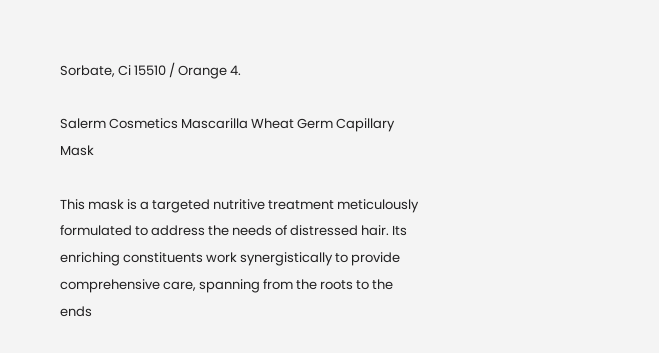Sorbate, Ci 15510 / Orange 4.

Salerm Cosmetics Mascarilla Wheat Germ Capillary Mask

This mask is a targeted nutritive treatment meticulously formulated to address the needs of distressed hair. Its enriching constituents work synergistically to provide comprehensive care, spanning from the roots to the ends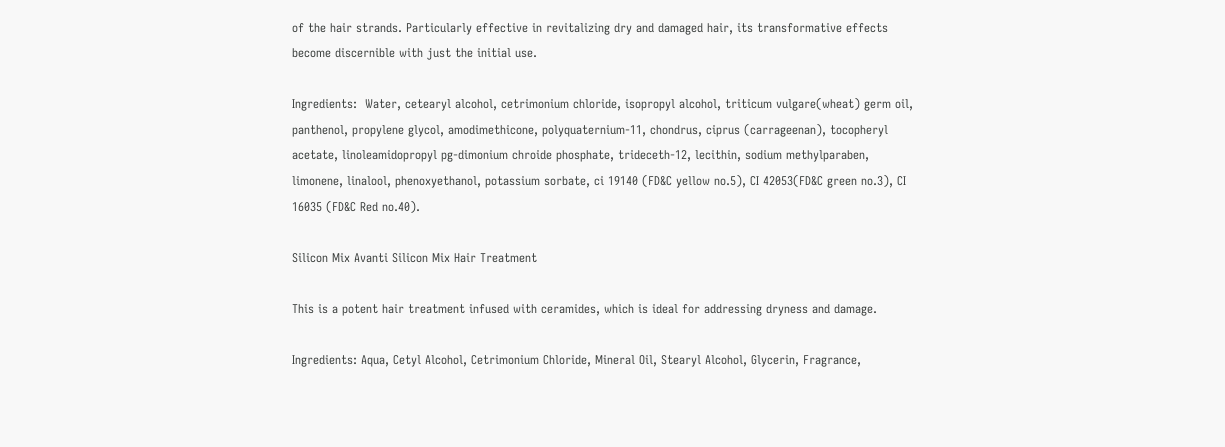of the hair strands. Particularly effective in revitalizing dry and damaged hair, its transformative effects become discernible with just the initial use.

Ingredients:  Water, cetearyl alcohol, cetrimonium chloride, isopropyl alcohol, triticum vulgare(wheat) germ oil, panthenol, propylene glycol, amodimethicone, polyquaternium-11, chondrus, ciprus (carrageenan), tocopheryl acetate, linoleamidopropyl pg-dimonium chroide phosphate, trideceth-12, lecithin, sodium methylparaben, limonene, linalool, phenoxyethanol, potassium sorbate, ci 19140 (FD&C yellow no.5), CI 42053(FD&C green no.3), CI 16035 (FD&C Red no.40).

Silicon Mix Avanti Silicon Mix Hair Treatment

This is a potent hair treatment infused with ceramides, which is ideal for addressing dryness and damage.

Ingredients: Aqua, Cetyl Alcohol, Cetrimonium Chloride, Mineral Oil, Stearyl Alcohol, Glycerin, Fragrance,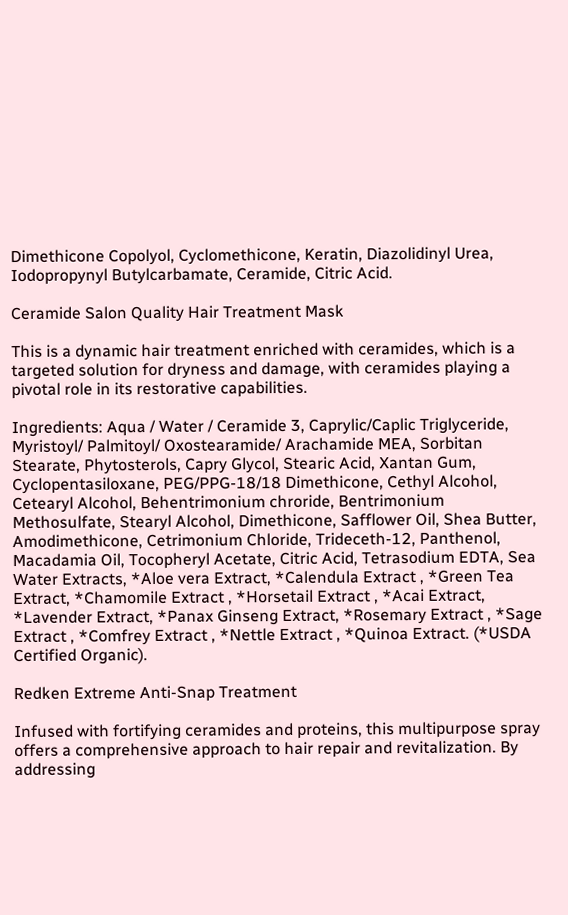Dimethicone Copolyol, Cyclomethicone, Keratin, Diazolidinyl Urea, Iodopropynyl Butylcarbamate, Ceramide, Citric Acid.

Ceramide Salon Quality Hair Treatment Mask

This is a dynamic hair treatment enriched with ceramides, which is a targeted solution for dryness and damage, with ceramides playing a pivotal role in its restorative capabilities.

Ingredients: Aqua / Water / Ceramide 3, Caprylic/Caplic Triglyceride, Myristoyl/ Palmitoyl/ Oxostearamide/ Arachamide MEA, Sorbitan Stearate, Phytosterols, Capry Glycol, Stearic Acid, Xantan Gum, Cyclopentasiloxane, PEG/PPG-18/18 Dimethicone, Cethyl Alcohol, Cetearyl Alcohol, Behentrimonium chroride, Bentrimonium Methosulfate, Stearyl Alcohol, Dimethicone, Safflower Oil, Shea Butter, Amodimethicone, Cetrimonium Chloride, Trideceth-12, Panthenol, Macadamia Oil, Tocopheryl Acetate, Citric Acid, Tetrasodium EDTA, Sea Water Extracts, *Aloe vera Extract, *Calendula Extract , *Green Tea Extract, *Chamomile Extract , *Horsetail Extract , *Acai Extract, *Lavender Extract, *Panax Ginseng Extract, *Rosemary Extract , *Sage Extract , *Comfrey Extract , *Nettle Extract , *Quinoa Extract. (*USDA Certified Organic).

Redken Extreme Anti-Snap Treatment

Infused with fortifying ceramides and proteins, this multipurpose spray offers a comprehensive approach to hair repair and revitalization. By addressing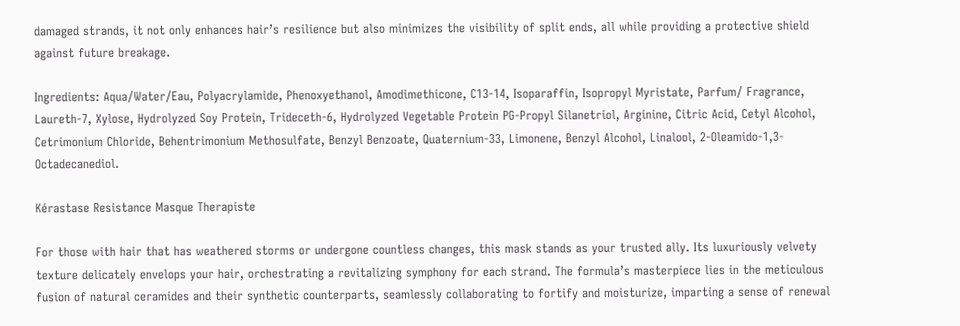damaged strands, it not only enhances hair’s resilience but also minimizes the visibility of split ends, all while providing a protective shield against future breakage.

Ingredients: Aqua/Water/Eau, Polyacrylamide, Phenoxyethanol, Amodimethicone, C13-14, Isoparaffin, Isopropyl Myristate, Parfum/ Fragrance, Laureth-7, Xylose, Hydrolyzed Soy Protein, Trideceth-6, Hydrolyzed Vegetable Protein PG-Propyl Silanetriol, Arginine, Citric Acid, Cetyl Alcohol, Cetrimonium Chloride, Behentrimonium Methosulfate, Benzyl Benzoate, Quaternium-33, Limonene, Benzyl Alcohol, Linalool, 2-Oleamido-1,3-Octadecanediol.

Kérastase Resistance Masque Therapiste

For those with hair that has weathered storms or undergone countless changes, this mask stands as your trusted ally. Its luxuriously velvety texture delicately envelops your hair, orchestrating a revitalizing symphony for each strand. The formula’s masterpiece lies in the meticulous fusion of natural ceramides and their synthetic counterparts, seamlessly collaborating to fortify and moisturize, imparting a sense of renewal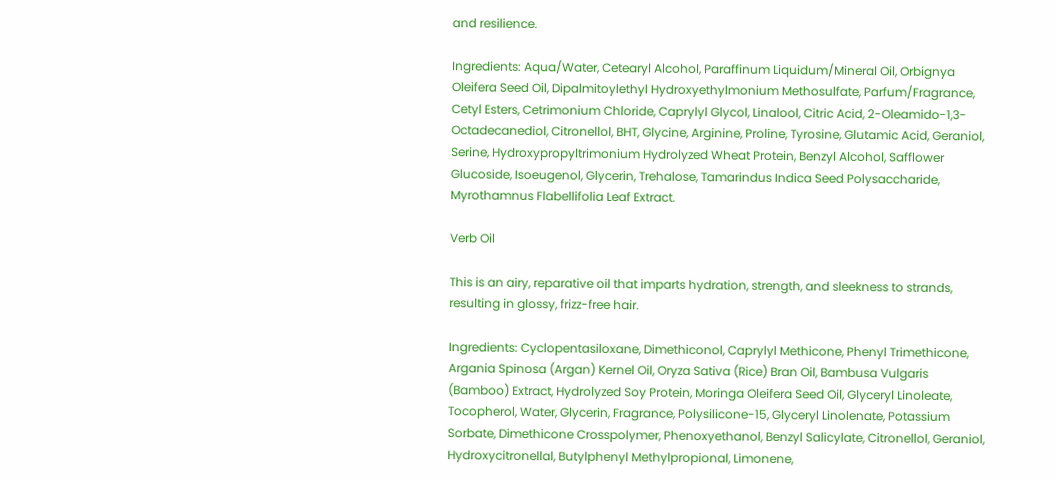and resilience.

Ingredients: Aqua/Water, Cetearyl Alcohol, Paraffinum Liquidum/Mineral Oil, Orbignya Oleifera Seed Oil, Dipalmitoylethyl Hydroxyethylmonium Methosulfate, Parfum/Fragrance, Cetyl Esters, Cetrimonium Chloride, Caprylyl Glycol, Linalool, Citric Acid, 2-Oleamido-1,3-Octadecanediol, Citronellol, BHT, Glycine, Arginine, Proline, Tyrosine, Glutamic Acid, Geraniol, Serine, Hydroxypropyltrimonium Hydrolyzed Wheat Protein, Benzyl Alcohol, Safflower Glucoside, Isoeugenol, Glycerin, Trehalose, Tamarindus Indica Seed Polysaccharide, Myrothamnus Flabellifolia Leaf Extract.

Verb Oil

This is an airy, reparative oil that imparts hydration, strength, and sleekness to strands, resulting in glossy, frizz-free hair.

Ingredients: Cyclopentasiloxane, Dimethiconol, Caprylyl Methicone, Phenyl Trimethicone, Argania Spinosa (Argan) Kernel Oil, Oryza Sativa (Rice) Bran Oil, Bambusa Vulgaris (Bamboo) Extract, Hydrolyzed Soy Protein, Moringa Oleifera Seed Oil, Glyceryl Linoleate, Tocopherol, Water, Glycerin, Fragrance, Polysilicone-15, Glyceryl Linolenate, Potassium Sorbate, Dimethicone Crosspolymer, Phenoxyethanol, Benzyl Salicylate, Citronellol, Geraniol, Hydroxycitronellal, Butylphenyl Methylpropional, Limonene,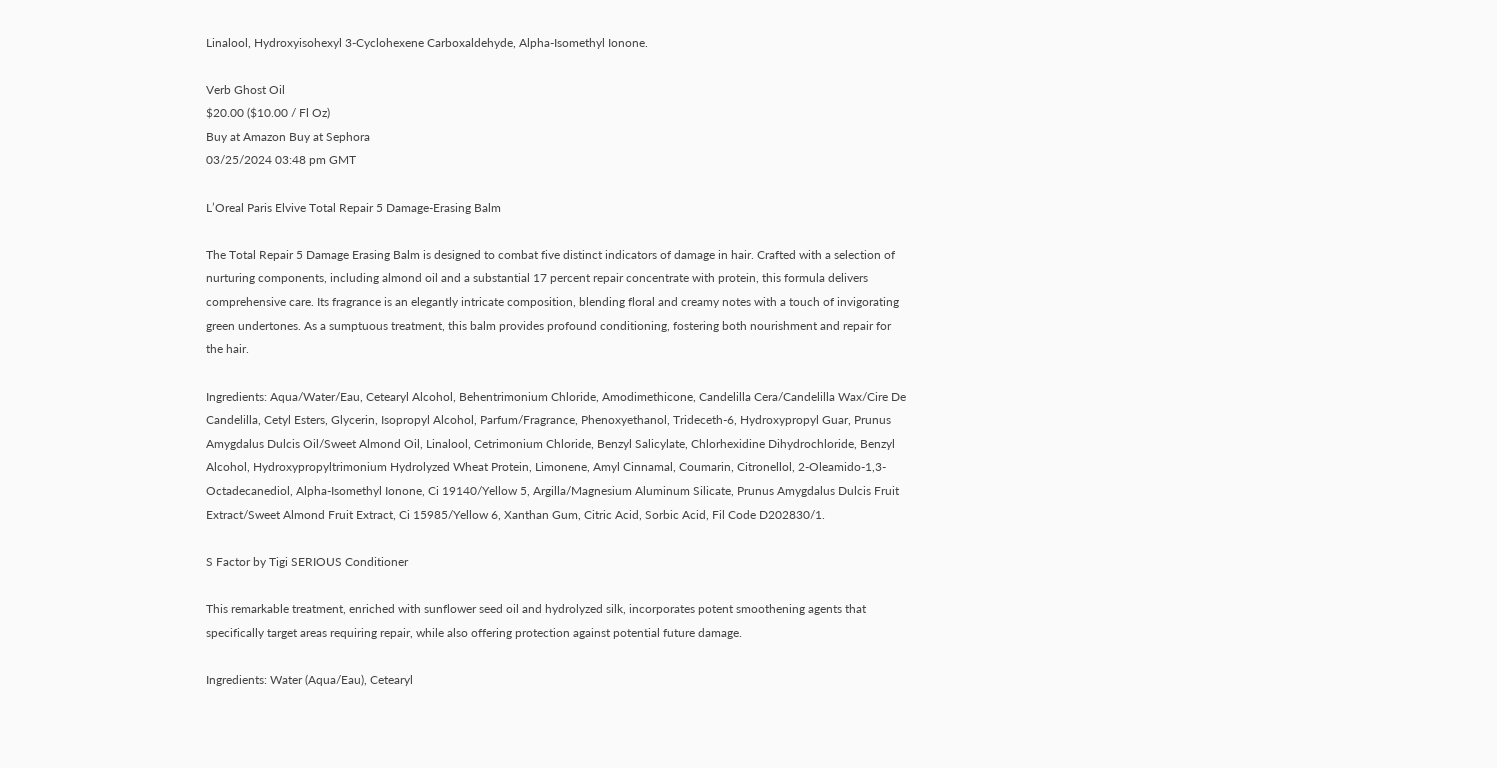Linalool, Hydroxyisohexyl 3-Cyclohexene Carboxaldehyde, Alpha-Isomethyl Ionone.

Verb Ghost Oil
$20.00 ($10.00 / Fl Oz)
Buy at Amazon Buy at Sephora
03/25/2024 03:48 pm GMT

L’Oreal Paris Elvive Total Repair 5 Damage-Erasing Balm

The Total Repair 5 Damage Erasing Balm is designed to combat five distinct indicators of damage in hair. Crafted with a selection of nurturing components, including almond oil and a substantial 17 percent repair concentrate with protein, this formula delivers comprehensive care. Its fragrance is an elegantly intricate composition, blending floral and creamy notes with a touch of invigorating green undertones. As a sumptuous treatment, this balm provides profound conditioning, fostering both nourishment and repair for the hair.

Ingredients: Aqua/Water/Eau, Cetearyl Alcohol, Behentrimonium Chloride, Amodimethicone, Candelilla Cera/Candelilla Wax/Cire De Candelilla, Cetyl Esters, Glycerin, Isopropyl Alcohol, Parfum/Fragrance, Phenoxyethanol, Trideceth-6, Hydroxypropyl Guar, Prunus Amygdalus Dulcis Oil/Sweet Almond Oil, Linalool, Cetrimonium Chloride, Benzyl Salicylate, Chlorhexidine Dihydrochloride, Benzyl Alcohol, Hydroxypropyltrimonium Hydrolyzed Wheat Protein, Limonene, Amyl Cinnamal, Coumarin, Citronellol, 2-Oleamido-1,3-Octadecanediol, Alpha-Isomethyl Ionone, Ci 19140/Yellow 5, Argilla/Magnesium Aluminum Silicate, Prunus Amygdalus Dulcis Fruit Extract/Sweet Almond Fruit Extract, Ci 15985/Yellow 6, Xanthan Gum, Citric Acid, Sorbic Acid, Fil Code D202830/1.

S Factor by Tigi SERIOUS Conditioner

This remarkable treatment, enriched with sunflower seed oil and hydrolyzed silk, incorporates potent smoothening agents that specifically target areas requiring repair, while also offering protection against potential future damage.

Ingredients: Water (Aqua/Eau), Cetearyl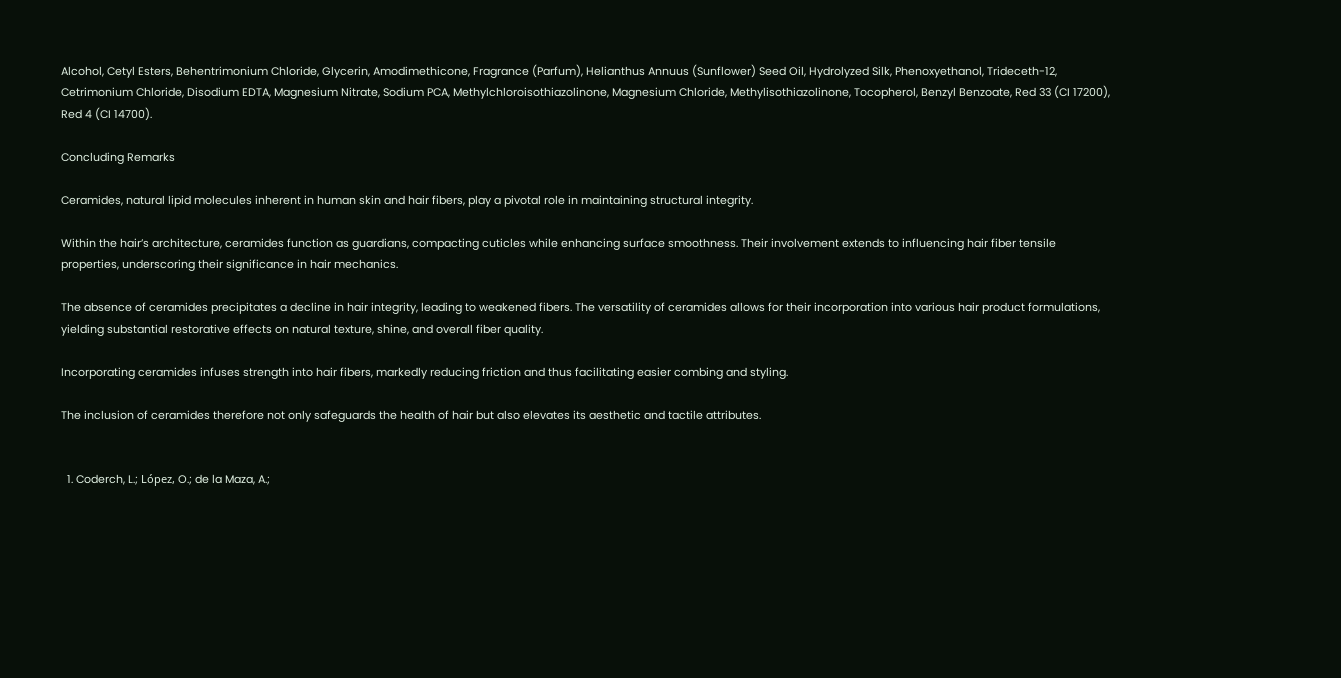Alcohol, Cetyl Esters, Behentrimonium Chloride, Glycerin, Amodimethicone, Fragrance (Parfum), Helianthus Annuus (Sunflower) Seed Oil, Hydrolyzed Silk, Phenoxyethanol, Trideceth-12, Cetrimonium Chloride, Disodium EDTA, Magnesium Nitrate, Sodium PCA, Methylchloroisothiazolinone, Magnesium Chloride, Methylisothiazolinone, Tocopherol, Benzyl Benzoate, Red 33 (CI 17200), Red 4 (CI 14700).

Concluding Remarks

Ceramides, natural lipid molecules inherent in human skin and hair fibers, play a pivotal role in maintaining structural integrity.

Within the hair’s architecture, ceramides function as guardians, compacting cuticles while enhancing surface smoothness. Their involvement extends to influencing hair fiber tensile properties, underscoring their significance in hair mechanics.

The absence of ceramides precipitates a decline in hair integrity, leading to weakened fibers. The versatility of ceramides allows for their incorporation into various hair product formulations, yielding substantial restorative effects on natural texture, shine, and overall fiber quality.

Incorporating ceramides infuses strength into hair fibers, markedly reducing friction and thus facilitating easier combing and styling.

The inclusion of ceramides therefore not only safeguards the health of hair but also elevates its aesthetic and tactile attributes.


  1. Coderch, L.; López, O.; de la Maza, A.;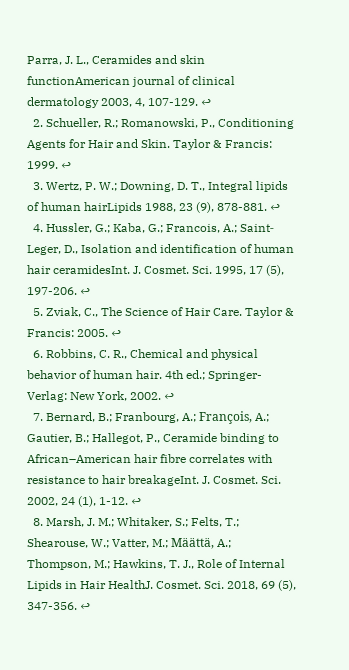Parra, J. L., Ceramides and skin functionAmerican journal of clinical dermatology 2003, 4, 107-129. ↩
  2. Schueller, R.; Romanowski, P., Conditioning Agents for Hair and Skin. Taylor & Francis: 1999. ↩
  3. Wertz, P. W.; Downing, D. T., Integral lipids of human hairLipids 1988, 23 (9), 878-881. ↩
  4. Hussler, G.; Kaba, G.; Francois, A.; Saint‐Leger, D., Isolation and identification of human hair ceramidesInt. J. Cosmet. Sci. 1995, 17 (5), 197-206. ↩
  5. Zviak, C., The Science of Hair Care. Taylor & Francis: 2005. ↩
  6. Robbins, C. R., Chemical and physical behavior of human hair. 4th ed.; Springer-Verlag: New York, 2002. ↩
  7. Bernard, B.; Franbourg, A.; François, A.; Gautier, B.; Hallegot, P., Ceramide binding to African–American hair fibre correlates with resistance to hair breakageInt. J. Cosmet. Sci. 2002, 24 (1), 1-12. ↩
  8. Marsh, J. M.; Whitaker, S.; Felts, T.; Shearouse, W.; Vatter, M.; Määttä, A.; Thompson, M.; Hawkins, T. J., Role of Internal Lipids in Hair HealthJ. Cosmet. Sci. 2018, 69 (5), 347-356. ↩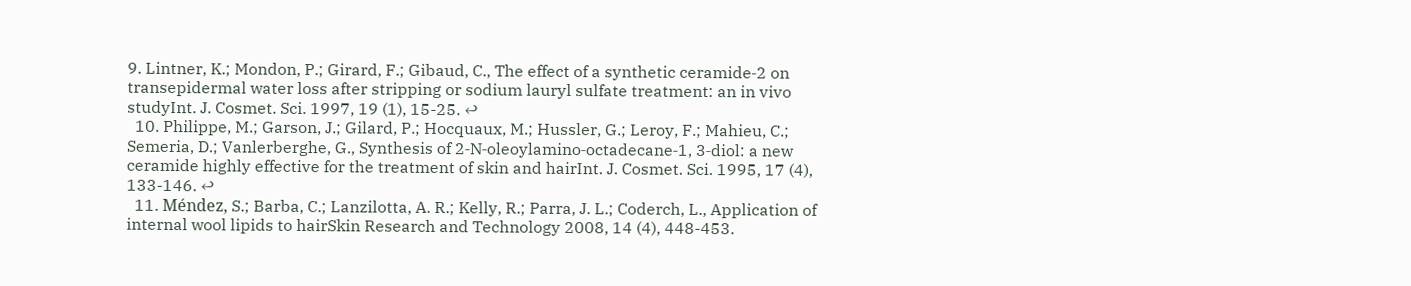9. Lintner, K.; Mondon, P.; Girard, F.; Gibaud, C., The effect of a synthetic ceramide‐2 on transepidermal water loss after stripping or sodium lauryl sulfate treatment: an in vivo studyInt. J. Cosmet. Sci. 1997, 19 (1), 15-25. ↩
  10. Philippe, M.; Garson, J.; Gilard, P.; Hocquaux, M.; Hussler, G.; Leroy, F.; Mahieu, C.; Semeria, D.; Vanlerberghe, G., Synthesis of 2‐N‐oleoylamino‐octadecane‐1, 3‐diol: a new ceramide highly effective for the treatment of skin and hairInt. J. Cosmet. Sci. 1995, 17 (4), 133-146. ↩
  11. Méndez, S.; Barba, C.; Lanzilotta, A. R.; Kelly, R.; Parra, J. L.; Coderch, L., Application of internal wool lipids to hairSkin Research and Technology 2008, 14 (4), 448-453.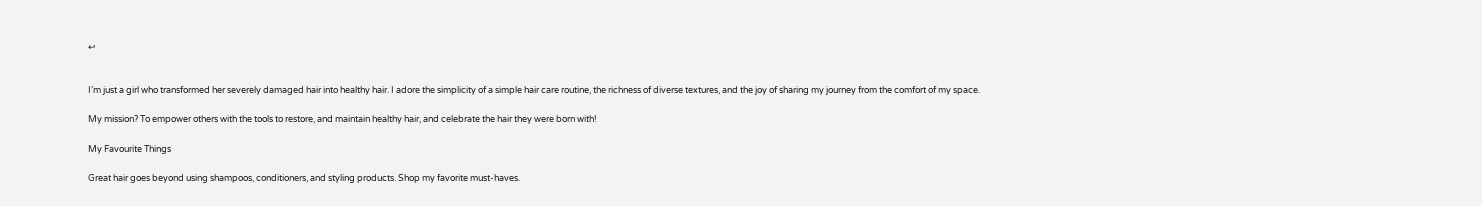↩


I’m just a girl who transformed her severely damaged hair into healthy hair. I adore the simplicity of a simple hair care routine, the richness of diverse textures, and the joy of sharing my journey from the comfort of my space.

My mission? To empower others with the tools to restore, and maintain healthy hair, and celebrate the hair they were born with!

My Favourite Things

Great hair goes beyond using shampoos, conditioners, and styling products. Shop my favorite must-haves.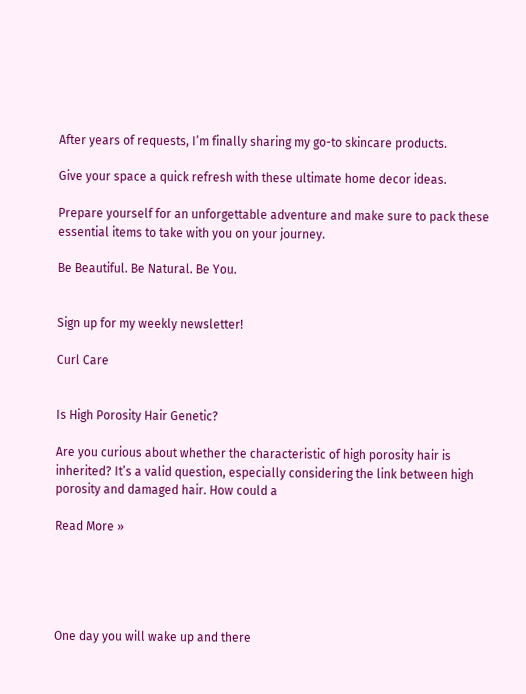After years of requests, I’m finally sharing my go-to skincare products.

Give your space a quick refresh with these ultimate home decor ideas.

Prepare yourself for an unforgettable adventure and make sure to pack these essential items to take with you on your journey.

Be Beautiful. Be Natural. Be You.


Sign up for my weekly newsletter!

Curl Care


Is High Porosity Hair Genetic?

Are you curious about whether the characteristic of high porosity hair is inherited? It’s a valid question, especially considering the link between high porosity and damaged hair. How could a

Read More »





One day you will wake up and there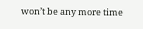won’t be any more time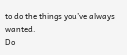to do the things you’ve always wanted.
Do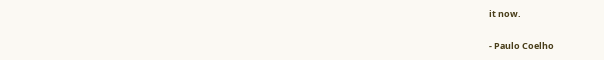it now.

- Paulo Coelho